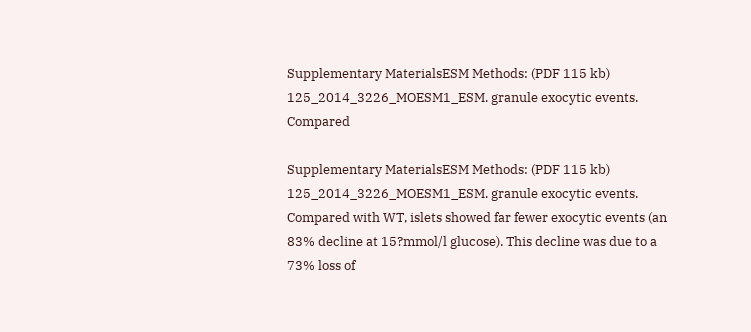Supplementary MaterialsESM Methods: (PDF 115 kb) 125_2014_3226_MOESM1_ESM. granule exocytic events. Compared

Supplementary MaterialsESM Methods: (PDF 115 kb) 125_2014_3226_MOESM1_ESM. granule exocytic events. Compared with WT, islets showed far fewer exocytic events (an 83% decline at 15?mmol/l glucose). This decline was due to a 73% loss of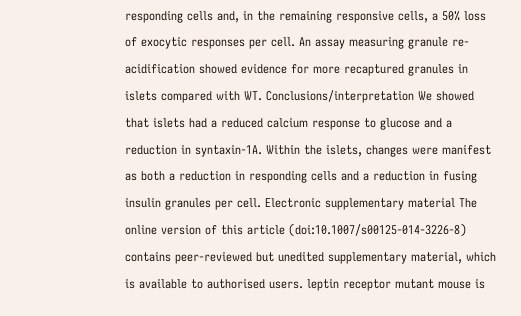responding cells and, in the remaining responsive cells, a 50% loss of exocytic responses per cell. An assay measuring granule re-acidification showed evidence for more recaptured granules in islets compared with WT. Conclusions/interpretation We showed that islets had a reduced calcium response to glucose and a reduction in syntaxin-1A. Within the islets, changes were manifest as both a reduction in responding cells and a reduction in fusing insulin granules per cell. Electronic supplementary material The online version of this article (doi:10.1007/s00125-014-3226-8) contains peer-reviewed but unedited supplementary material, which is available to authorised users. leptin receptor mutant mouse is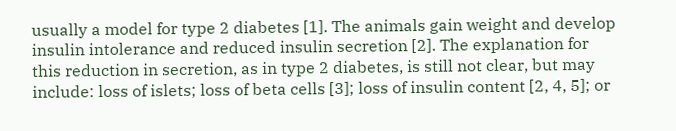usually a model for type 2 diabetes [1]. The animals gain weight and develop insulin intolerance and reduced insulin secretion [2]. The explanation for this reduction in secretion, as in type 2 diabetes, is still not clear, but may include: loss of islets; loss of beta cells [3]; loss of insulin content [2, 4, 5]; or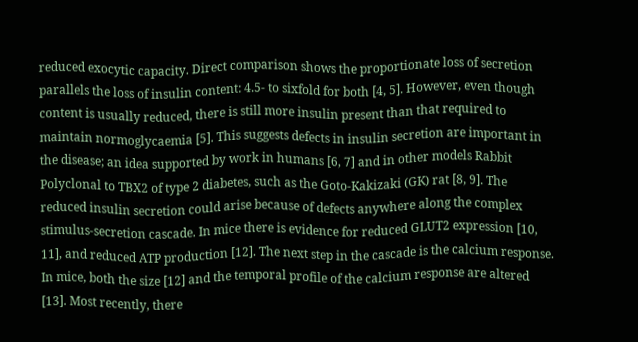reduced exocytic capacity. Direct comparison shows the proportionate loss of secretion parallels the loss of insulin content: 4.5- to sixfold for both [4, 5]. However, even though content is usually reduced, there is still more insulin present than that required to maintain normoglycaemia [5]. This suggests defects in insulin secretion are important in the disease; an idea supported by work in humans [6, 7] and in other models Rabbit Polyclonal to TBX2 of type 2 diabetes, such as the Goto-Kakizaki (GK) rat [8, 9]. The reduced insulin secretion could arise because of defects anywhere along the complex stimulus-secretion cascade. In mice there is evidence for reduced GLUT2 expression [10, 11], and reduced ATP production [12]. The next step in the cascade is the calcium response. In mice, both the size [12] and the temporal profile of the calcium response are altered [13]. Most recently, there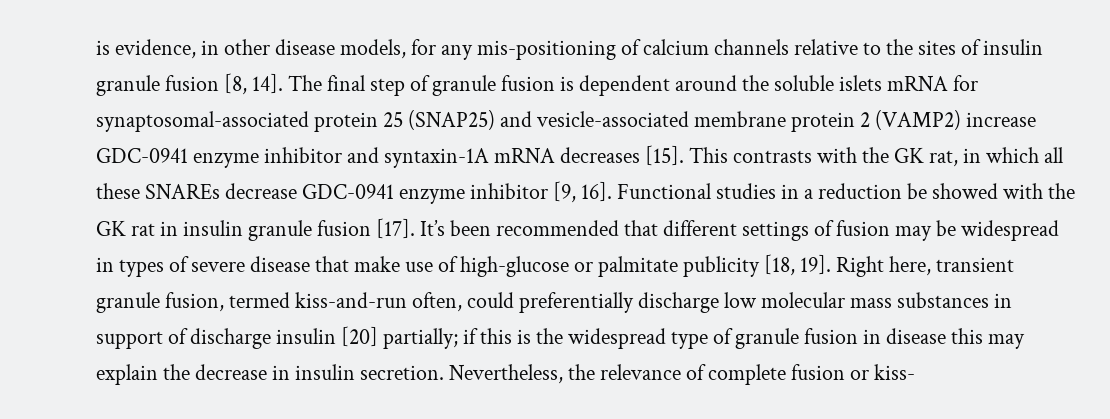is evidence, in other disease models, for any mis-positioning of calcium channels relative to the sites of insulin granule fusion [8, 14]. The final step of granule fusion is dependent around the soluble islets mRNA for synaptosomal-associated protein 25 (SNAP25) and vesicle-associated membrane protein 2 (VAMP2) increase GDC-0941 enzyme inhibitor and syntaxin-1A mRNA decreases [15]. This contrasts with the GK rat, in which all these SNAREs decrease GDC-0941 enzyme inhibitor [9, 16]. Functional studies in a reduction be showed with the GK rat in insulin granule fusion [17]. It’s been recommended that different settings of fusion may be widespread in types of severe disease that make use of high-glucose or palmitate publicity [18, 19]. Right here, transient granule fusion, termed kiss-and-run often, could preferentially discharge low molecular mass substances in support of discharge insulin [20] partially; if this is the widespread type of granule fusion in disease this may explain the decrease in insulin secretion. Nevertheless, the relevance of complete fusion or kiss-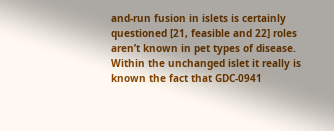and-run fusion in islets is certainly questioned [21, feasible and 22] roles aren’t known in pet types of disease. Within the unchanged islet it really is known the fact that GDC-0941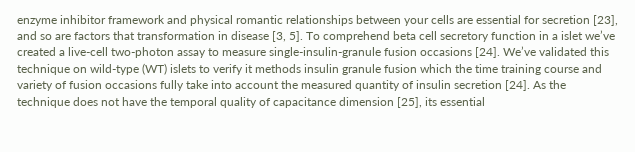enzyme inhibitor framework and physical romantic relationships between your cells are essential for secretion [23], and so are factors that transformation in disease [3, 5]. To comprehend beta cell secretory function in a islet we’ve created a live-cell two-photon assay to measure single-insulin-granule fusion occasions [24]. We’ve validated this technique on wild-type (WT) islets to verify it methods insulin granule fusion which the time training course and variety of fusion occasions fully take into account the measured quantity of insulin secretion [24]. As the technique does not have the temporal quality of capacitance dimension [25], its essential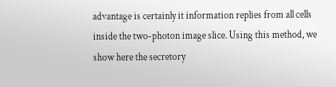advantage is certainly it information replies from all cells inside the two-photon image slice. Using this method, we show here the secretory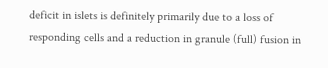deficit in islets is definitely primarily due to a loss of responding cells and a reduction in granule (full) fusion in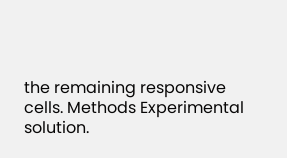the remaining responsive cells. Methods Experimental solution.